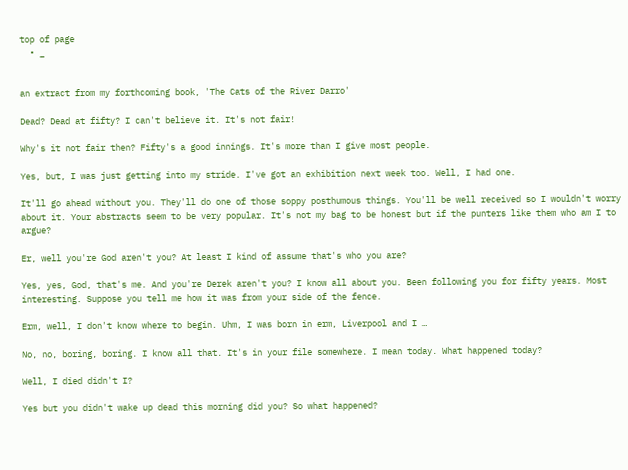top of page
  • _


an extract from my forthcoming book, 'The Cats of the River Darro'

Dead? Dead at fifty? I can't believe it. It's not fair!

Why's it not fair then? Fifty's a good innings. It's more than I give most people.

Yes, but, I was just getting into my stride. I've got an exhibition next week too. Well, I had one.

It'll go ahead without you. They'll do one of those soppy posthumous things. You'll be well received so I wouldn't worry about it. Your abstracts seem to be very popular. It's not my bag to be honest but if the punters like them who am I to argue?

Er, well you're God aren't you? At least I kind of assume that's who you are?

Yes, yes, God, that's me. And you're Derek aren't you? I know all about you. Been following you for fifty years. Most interesting. Suppose you tell me how it was from your side of the fence.

Erm, well, I don't know where to begin. Uhm, I was born in erm, Liverpool and I …

No, no, boring, boring. I know all that. It's in your file somewhere. I mean today. What happened today?

Well, I died didn't I?

Yes but you didn't wake up dead this morning did you? So what happened?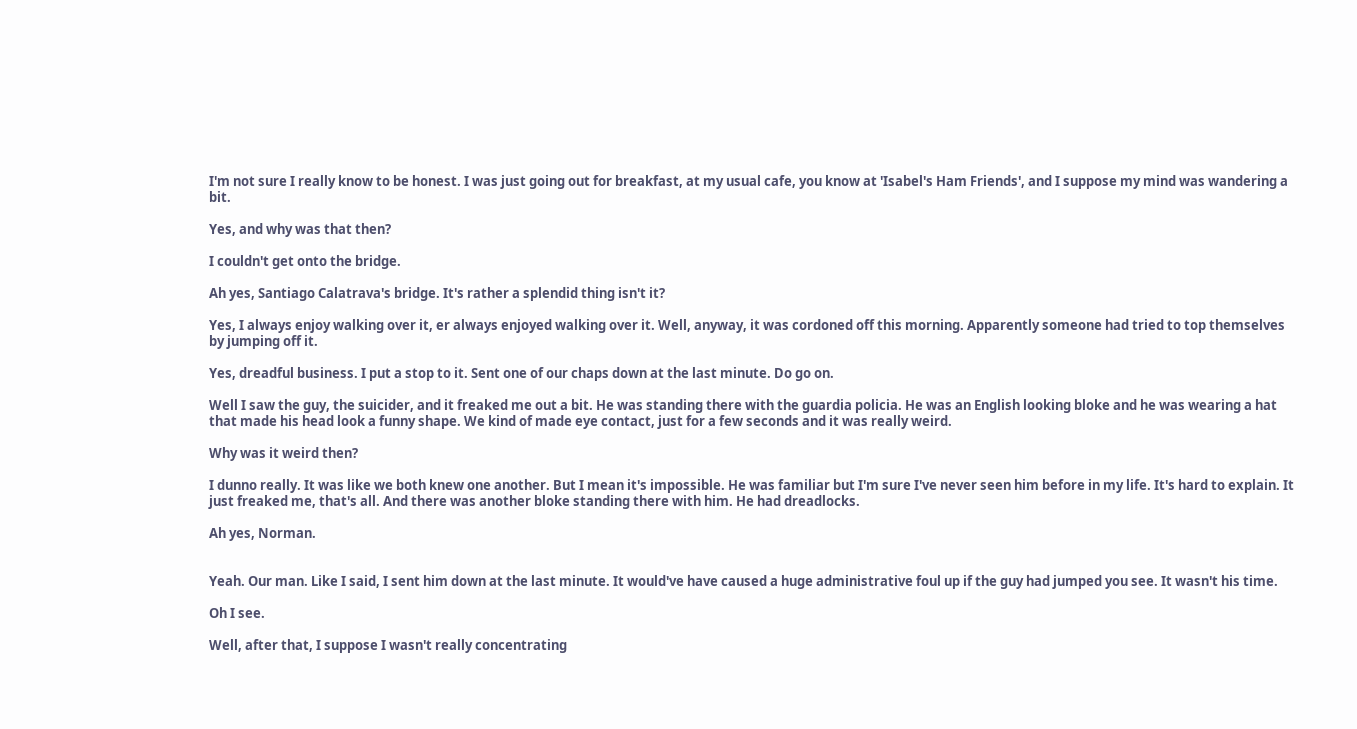I'm not sure I really know to be honest. I was just going out for breakfast, at my usual cafe, you know at 'Isabel's Ham Friends', and I suppose my mind was wandering a bit.

Yes, and why was that then?

I couldn't get onto the bridge.

Ah yes, Santiago Calatrava's bridge. It's rather a splendid thing isn't it?

Yes, I always enjoy walking over it, er always enjoyed walking over it. Well, anyway, it was cordoned off this morning. Apparently someone had tried to top themselves by jumping off it.

Yes, dreadful business. I put a stop to it. Sent one of our chaps down at the last minute. Do go on.

Well I saw the guy, the suicider, and it freaked me out a bit. He was standing there with the guardia policia. He was an English looking bloke and he was wearing a hat that made his head look a funny shape. We kind of made eye contact, just for a few seconds and it was really weird.

Why was it weird then?

I dunno really. It was like we both knew one another. But I mean it's impossible. He was familiar but I'm sure I've never seen him before in my life. It's hard to explain. It just freaked me, that's all. And there was another bloke standing there with him. He had dreadlocks.

Ah yes, Norman.


Yeah. Our man. Like I said, I sent him down at the last minute. It would've have caused a huge administrative foul up if the guy had jumped you see. It wasn't his time.

Oh I see.

Well, after that, I suppose I wasn't really concentrating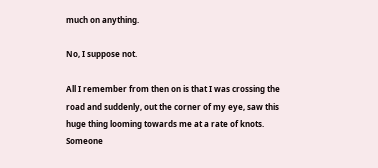much on anything.

No, I suppose not.

All I remember from then on is that I was crossing the road and suddenly, out the corner of my eye, saw this huge thing looming towards me at a rate of knots. Someone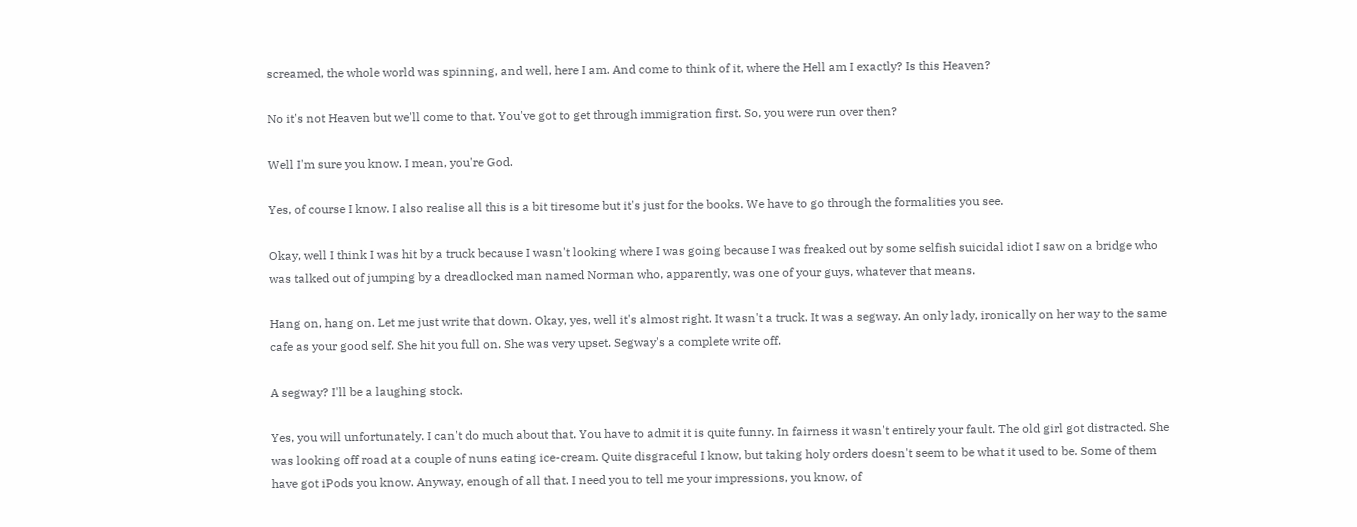screamed, the whole world was spinning, and well, here I am. And come to think of it, where the Hell am I exactly? Is this Heaven?

No it's not Heaven but we'll come to that. You've got to get through immigration first. So, you were run over then?

Well I'm sure you know. I mean, you're God.

Yes, of course I know. I also realise all this is a bit tiresome but it's just for the books. We have to go through the formalities you see.

Okay, well I think I was hit by a truck because I wasn't looking where I was going because I was freaked out by some selfish suicidal idiot I saw on a bridge who was talked out of jumping by a dreadlocked man named Norman who, apparently, was one of your guys, whatever that means.

Hang on, hang on. Let me just write that down. Okay, yes, well it's almost right. It wasn't a truck. It was a segway. An only lady, ironically on her way to the same cafe as your good self. She hit you full on. She was very upset. Segway's a complete write off.

A segway? I'll be a laughing stock.

Yes, you will unfortunately. I can't do much about that. You have to admit it is quite funny. In fairness it wasn't entirely your fault. The old girl got distracted. She was looking off road at a couple of nuns eating ice-cream. Quite disgraceful I know, but taking holy orders doesn't seem to be what it used to be. Some of them have got iPods you know. Anyway, enough of all that. I need you to tell me your impressions, you know, of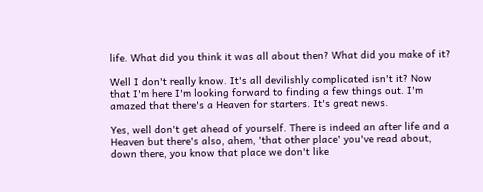life. What did you think it was all about then? What did you make of it?

Well I don't really know. It's all devilishly complicated isn't it? Now that I'm here I'm looking forward to finding a few things out. I'm amazed that there's a Heaven for starters. It's great news.

Yes, well don't get ahead of yourself. There is indeed an after life and a Heaven but there's also, ahem, 'that other place' you've read about, down there, you know that place we don't like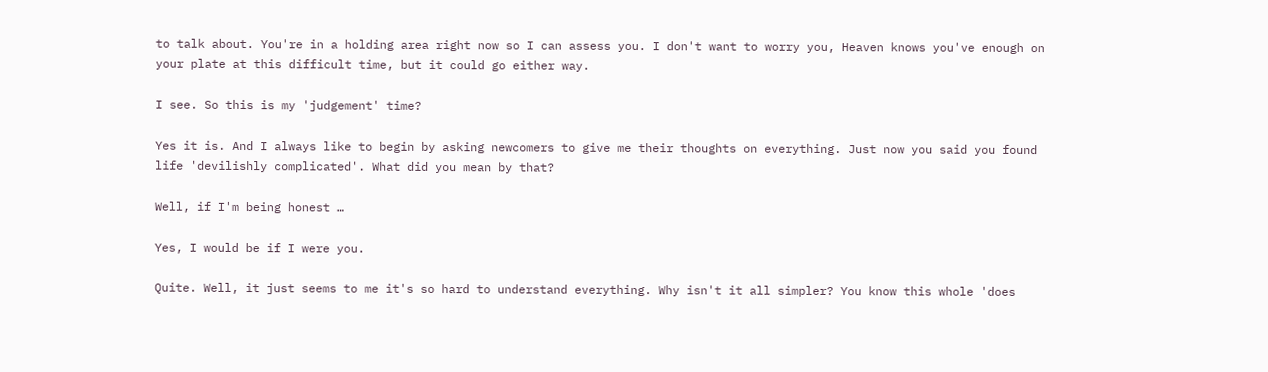to talk about. You're in a holding area right now so I can assess you. I don't want to worry you, Heaven knows you've enough on your plate at this difficult time, but it could go either way.

I see. So this is my 'judgement' time?

Yes it is. And I always like to begin by asking newcomers to give me their thoughts on everything. Just now you said you found life 'devilishly complicated'. What did you mean by that?

Well, if I'm being honest …

Yes, I would be if I were you.

Quite. Well, it just seems to me it's so hard to understand everything. Why isn't it all simpler? You know this whole 'does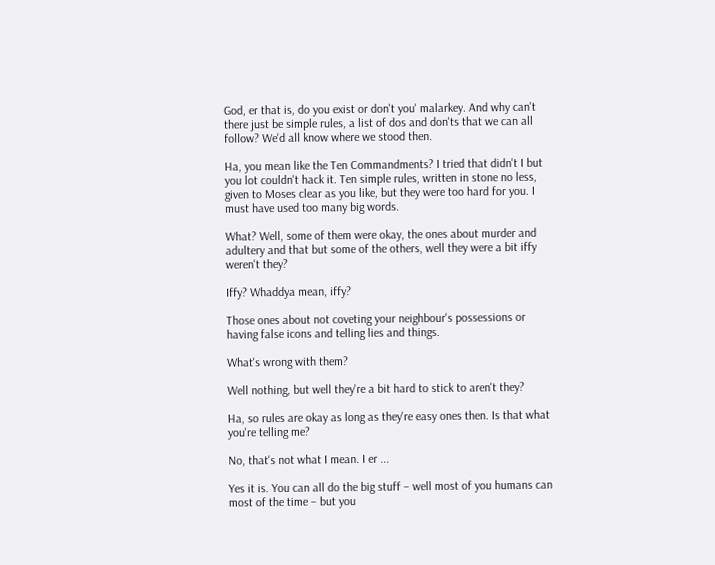God, er that is, do you exist or don't you' malarkey. And why can't there just be simple rules, a list of dos and don'ts that we can all follow? We'd all know where we stood then.

Ha, you mean like the Ten Commandments? I tried that didn't I but you lot couldn't hack it. Ten simple rules, written in stone no less, given to Moses clear as you like, but they were too hard for you. I must have used too many big words.

What? Well, some of them were okay, the ones about murder and adultery and that but some of the others, well they were a bit iffy weren't they?

Iffy? Whaddya mean, iffy?

Those ones about not coveting your neighbour's possessions or having false icons and telling lies and things.

What's wrong with them?

Well nothing, but well they're a bit hard to stick to aren't they?

Ha, so rules are okay as long as they're easy ones then. Is that what you're telling me?

No, that's not what I mean. I er ...

Yes it is. You can all do the big stuff – well most of you humans can most of the time – but you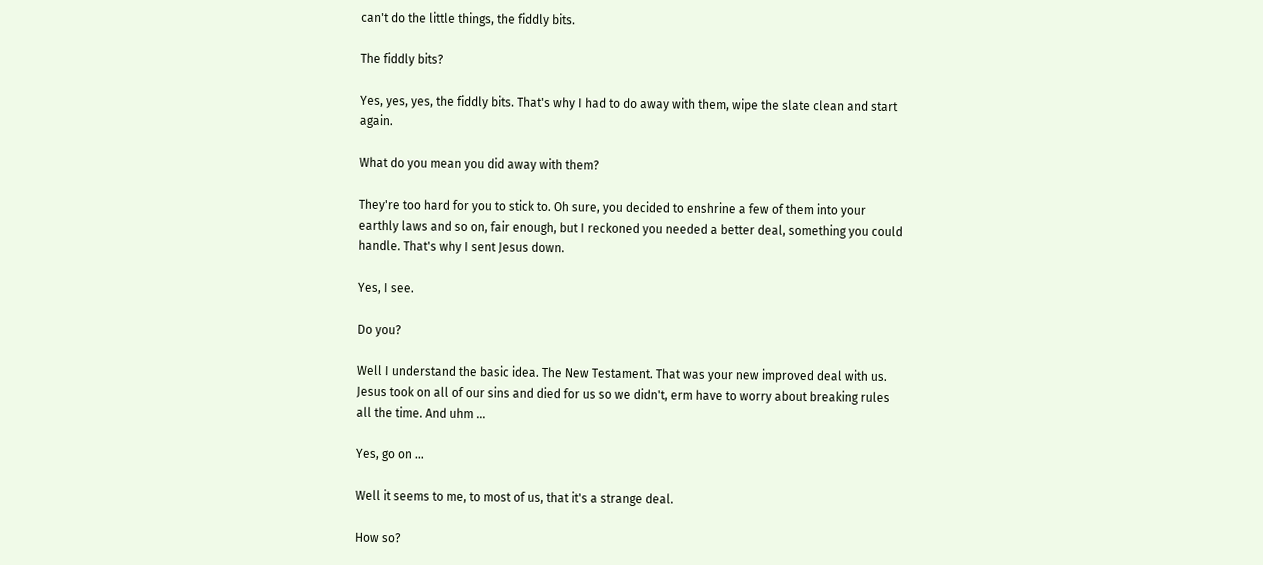can't do the little things, the fiddly bits.

The fiddly bits?

Yes, yes, yes, the fiddly bits. That's why I had to do away with them, wipe the slate clean and start again.

What do you mean you did away with them?

They're too hard for you to stick to. Oh sure, you decided to enshrine a few of them into your earthly laws and so on, fair enough, but I reckoned you needed a better deal, something you could handle. That's why I sent Jesus down.

Yes, I see.

Do you?

Well I understand the basic idea. The New Testament. That was your new improved deal with us. Jesus took on all of our sins and died for us so we didn't, erm have to worry about breaking rules all the time. And uhm ...

Yes, go on …

Well it seems to me, to most of us, that it's a strange deal.

How so?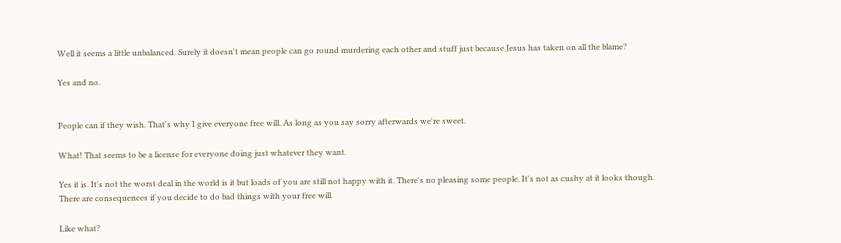Well it seems a little unbalanced. Surely it doesn't mean people can go round murdering each other and stuff just because Jesus has taken on all the blame?

Yes and no.


People can if they wish. That's why I give everyone free will. As long as you say sorry afterwards we're sweet.

What! That seems to be a license for everyone doing just whatever they want.

Yes it is. It's not the worst deal in the world is it but loads of you are still not happy with it. There's no pleasing some people. It's not as cushy at it looks though. There are consequences if you decide to do bad things with your free will.

Like what?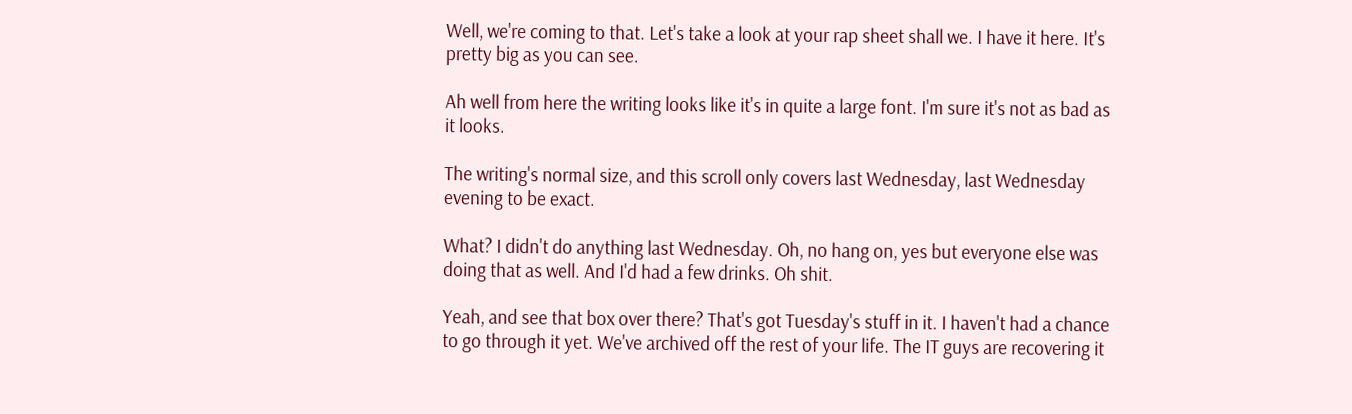Well, we're coming to that. Let's take a look at your rap sheet shall we. I have it here. It's pretty big as you can see.

Ah well from here the writing looks like it's in quite a large font. I'm sure it's not as bad as it looks.

The writing's normal size, and this scroll only covers last Wednesday, last Wednesday evening to be exact.

What? I didn't do anything last Wednesday. Oh, no hang on, yes but everyone else was doing that as well. And I'd had a few drinks. Oh shit.

Yeah, and see that box over there? That's got Tuesday's stuff in it. I haven't had a chance to go through it yet. We've archived off the rest of your life. The IT guys are recovering it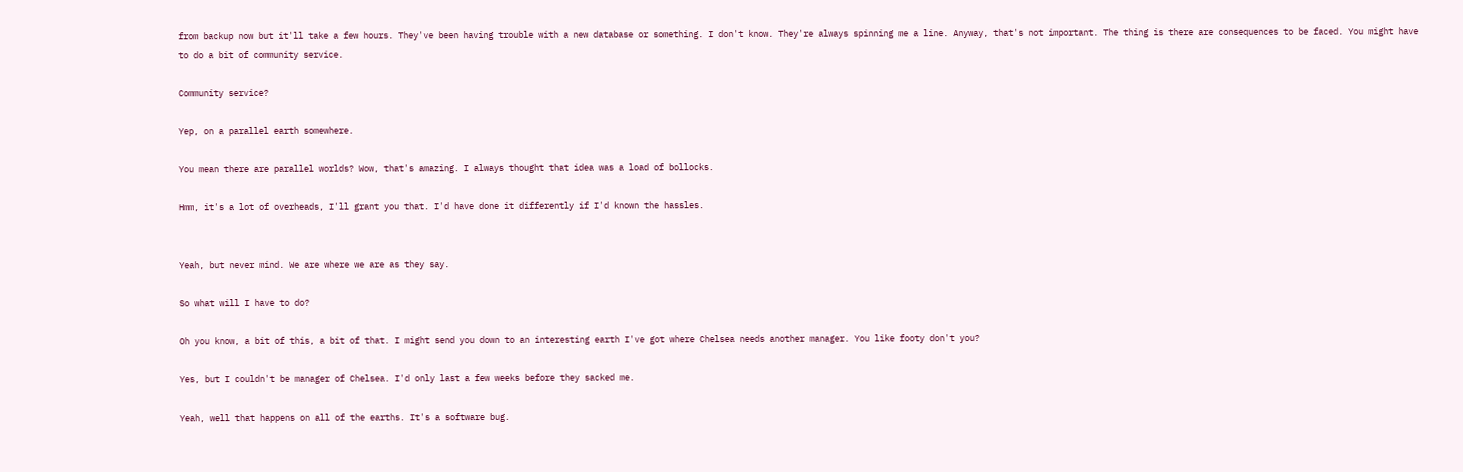from backup now but it'll take a few hours. They've been having trouble with a new database or something. I don't know. They're always spinning me a line. Anyway, that's not important. The thing is there are consequences to be faced. You might have to do a bit of community service.

Community service?

Yep, on a parallel earth somewhere.

You mean there are parallel worlds? Wow, that's amazing. I always thought that idea was a load of bollocks.

Hmm, it's a lot of overheads, I'll grant you that. I'd have done it differently if I'd known the hassles.


Yeah, but never mind. We are where we are as they say.

So what will I have to do?

Oh you know, a bit of this, a bit of that. I might send you down to an interesting earth I've got where Chelsea needs another manager. You like footy don't you?

Yes, but I couldn't be manager of Chelsea. I'd only last a few weeks before they sacked me.

Yeah, well that happens on all of the earths. It's a software bug.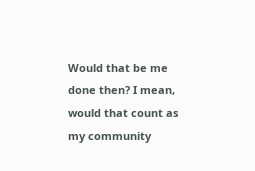Would that be me done then? I mean, would that count as my community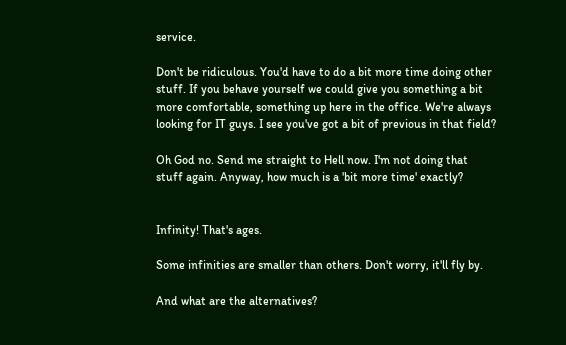service.

Don't be ridiculous. You'd have to do a bit more time doing other stuff. If you behave yourself we could give you something a bit more comfortable, something up here in the office. We're always looking for IT guys. I see you've got a bit of previous in that field?

Oh God no. Send me straight to Hell now. I'm not doing that stuff again. Anyway, how much is a 'bit more time' exactly?


Infinity! That's ages.

Some infinities are smaller than others. Don't worry, it'll fly by.

And what are the alternatives?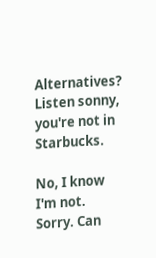Alternatives? Listen sonny, you're not in Starbucks.

No, I know I'm not. Sorry. Can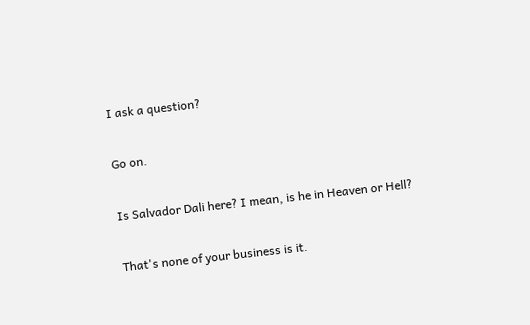I ask a question?

Go on.

Is Salvador Dali here? I mean, is he in Heaven or Hell?

That's none of your business is it.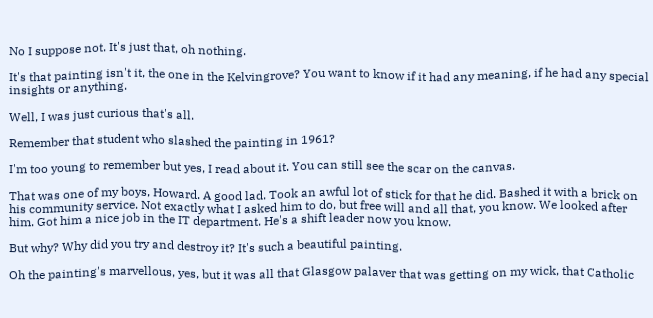No I suppose not. It's just that, oh nothing.

It's that painting isn't it, the one in the Kelvingrove? You want to know if it had any meaning, if he had any special insights or anything.

Well, I was just curious that's all.

Remember that student who slashed the painting in 1961?

I'm too young to remember but yes, I read about it. You can still see the scar on the canvas.

That was one of my boys, Howard. A good lad. Took an awful lot of stick for that he did. Bashed it with a brick on his community service. Not exactly what I asked him to do, but free will and all that, you know. We looked after him. Got him a nice job in the IT department. He's a shift leader now you know.

But why? Why did you try and destroy it? It's such a beautiful painting.

Oh the painting's marvellous, yes, but it was all that Glasgow palaver that was getting on my wick, that Catholic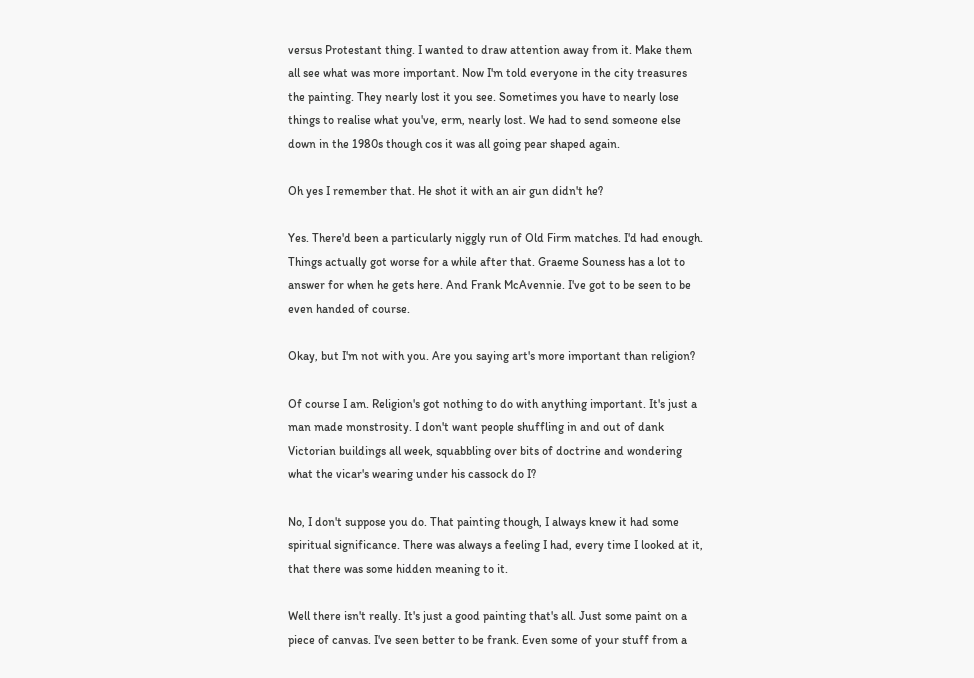versus Protestant thing. I wanted to draw attention away from it. Make them all see what was more important. Now I'm told everyone in the city treasures the painting. They nearly lost it you see. Sometimes you have to nearly lose things to realise what you've, erm, nearly lost. We had to send someone else down in the 1980s though cos it was all going pear shaped again.

Oh yes I remember that. He shot it with an air gun didn't he?

Yes. There'd been a particularly niggly run of Old Firm matches. I'd had enough. Things actually got worse for a while after that. Graeme Souness has a lot to answer for when he gets here. And Frank McAvennie. I've got to be seen to be even handed of course.

Okay, but I'm not with you. Are you saying art's more important than religion?

Of course I am. Religion's got nothing to do with anything important. It's just a man made monstrosity. I don't want people shuffling in and out of dank Victorian buildings all week, squabbling over bits of doctrine and wondering what the vicar's wearing under his cassock do I?

No, I don't suppose you do. That painting though, I always knew it had some spiritual significance. There was always a feeling I had, every time I looked at it, that there was some hidden meaning to it.

Well there isn't really. It's just a good painting that's all. Just some paint on a piece of canvas. I've seen better to be frank. Even some of your stuff from a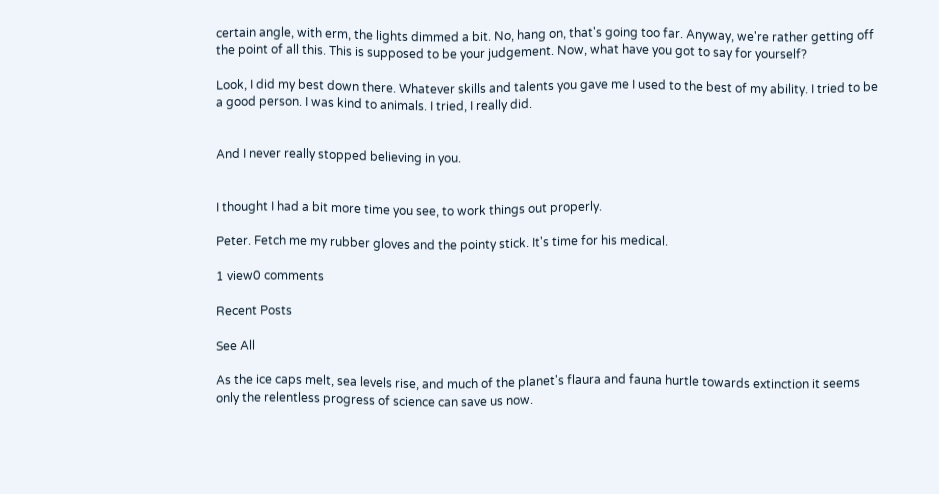certain angle, with erm, the lights dimmed a bit. No, hang on, that's going too far. Anyway, we're rather getting off the point of all this. This is supposed to be your judgement. Now, what have you got to say for yourself?

Look, I did my best down there. Whatever skills and talents you gave me I used to the best of my ability. I tried to be a good person. I was kind to animals. I tried, I really did.


And I never really stopped believing in you.


I thought I had a bit more time you see, to work things out properly.

Peter. Fetch me my rubber gloves and the pointy stick. It's time for his medical.

1 view0 comments

Recent Posts

See All

As the ice caps melt, sea levels rise, and much of the planet's flaura and fauna hurtle towards extinction it seems only the relentless progress of science can save us now.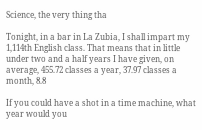Science, the very thing tha

Tonight, in a bar in La Zubia, I shall impart my 1,114th English class. That means that in little under two and a half years I have given, on average, 455.72 classes a year, 37.97 classes a month, 8.8

If you could have a shot in a time machine, what year would you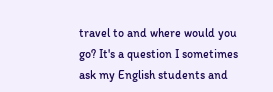travel to and where would you go? It's a question I sometimes ask my English students and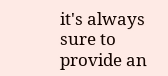it's always sure to provide an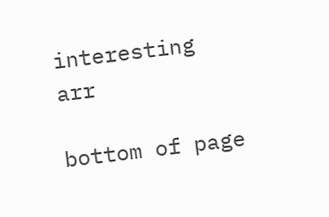interesting arr

bottom of page